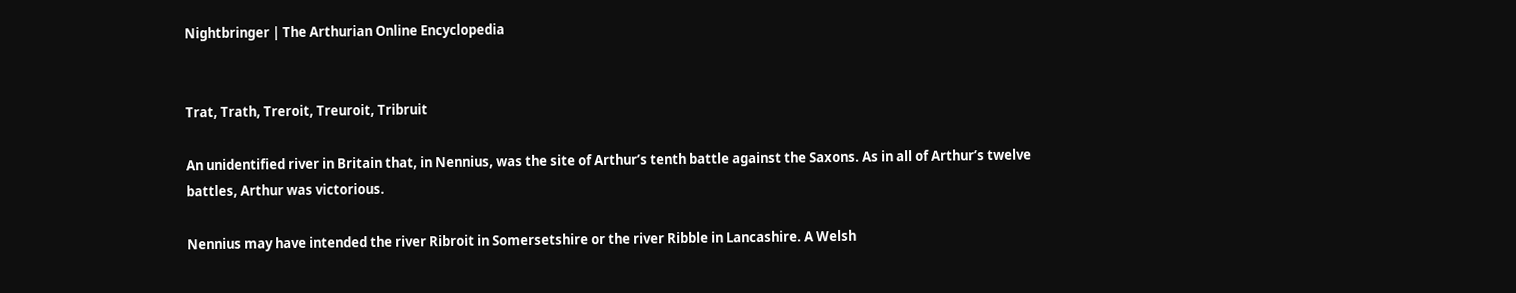Nightbringer | The Arthurian Online Encyclopedia


Trat, Trath, Treroit, Treuroit, Tribruit

An unidentified river in Britain that, in Nennius, was the site of Arthur’s tenth battle against the Saxons. As in all of Arthur’s twelve battles, Arthur was victorious.

Nennius may have intended the river Ribroit in Somersetshire or the river Ribble in Lancashire. A Welsh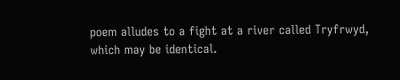poem alludes to a fight at a river called Tryfrwyd, which may be identical.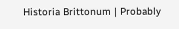Historia Brittonum | Probably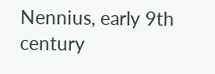Nennius, early 9th century